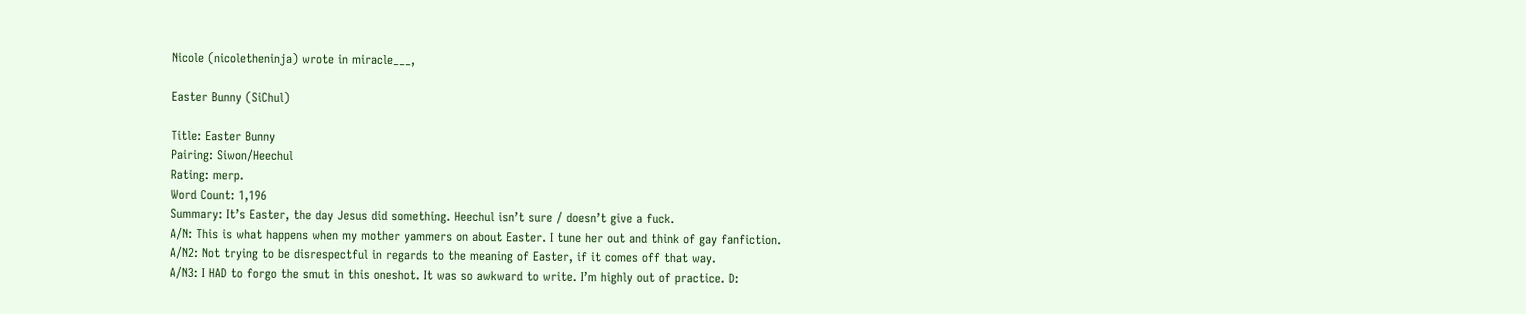Nicole (nicoletheninja) wrote in miracle___,

Easter Bunny (SiChul)

Title: Easter Bunny
Pairing: Siwon/Heechul
Rating: merp.
Word Count: 1,196
Summary: It’s Easter, the day Jesus did something. Heechul isn’t sure / doesn’t give a fuck.
A/N: This is what happens when my mother yammers on about Easter. I tune her out and think of gay fanfiction.
A/N2: Not trying to be disrespectful in regards to the meaning of Easter, if it comes off that way.
A/N3: I HAD to forgo the smut in this oneshot. It was so awkward to write. I’m highly out of practice. D: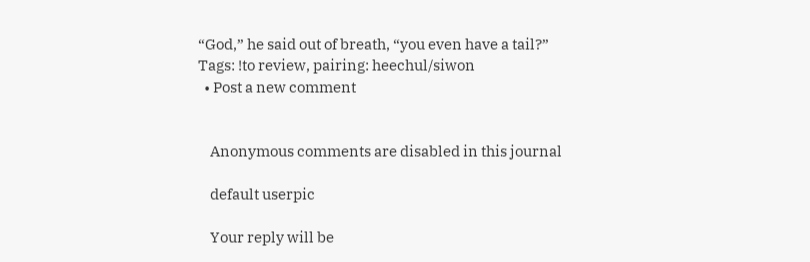“God,” he said out of breath, “you even have a tail?”
Tags: !to review, pairing: heechul/siwon
  • Post a new comment


    Anonymous comments are disabled in this journal

    default userpic

    Your reply will be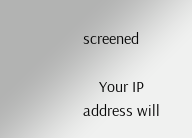screened

    Your IP address will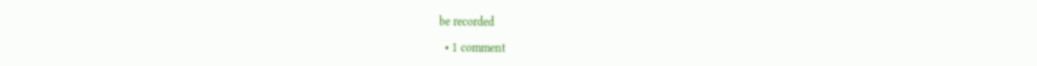be recorded

  • 1 comment